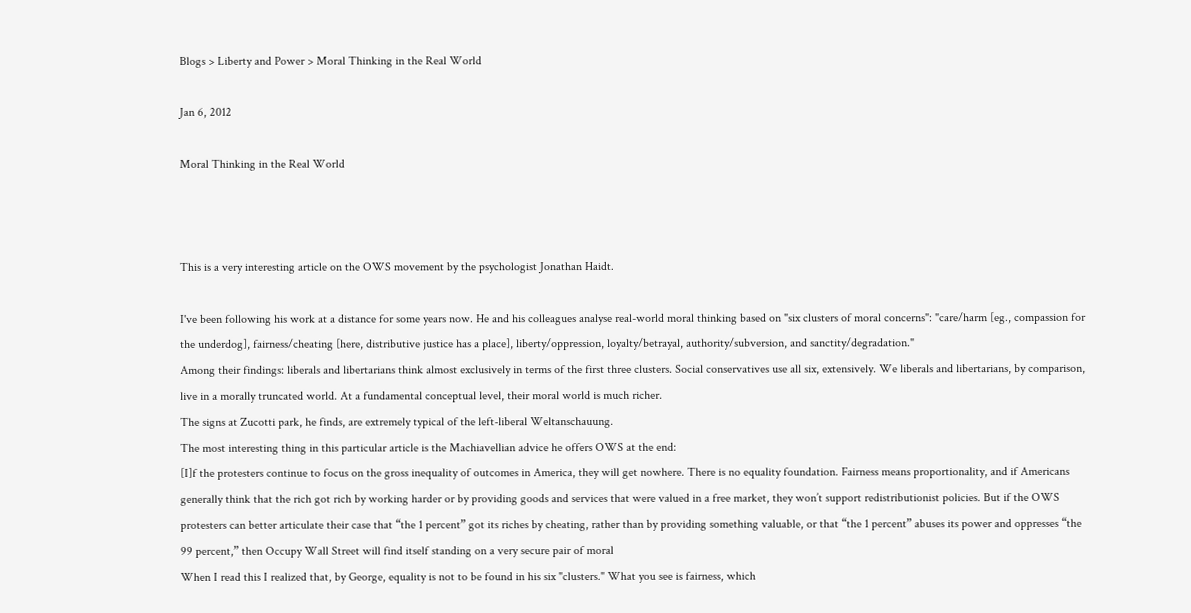Blogs > Liberty and Power > Moral Thinking in the Real World

Jan 6, 2012

Moral Thinking in the Real World



This is a very interesting article on the OWS movement by the psychologist Jonathan Haidt.

I've been following his work at a distance for some years now. He and his colleagues analyse real-world moral thinking based on "six clusters of moral concerns": "care/harm [eg., compassion for the underdog], fairness/cheating [here, distributive justice has a place], liberty/oppression, loyalty/betrayal, authority/subversion, and sanctity/degradation."
Among their findings: liberals and libertarians think almost exclusively in terms of the first three clusters. Social conservatives use all six, extensively. We liberals and libertarians, by comparison, live in a morally truncated world. At a fundamental conceptual level, their moral world is much richer.
The signs at Zucotti park, he finds, are extremely typical of the left-liberal Weltanschauung.
The most interesting thing in this particular article is the Machiavellian advice he offers OWS at the end:
[I]f the protesters continue to focus on the gross inequality of outcomes in America, they will get nowhere. There is no equality foundation. Fairness means proportionality, and if Americans generally think that the rich got rich by working harder or by providing goods and services that were valued in a free market, they won’t support redistributionist policies. But if the OWS protesters can better articulate their case that “the 1 percent” got its riches by cheating, rather than by providing something valuable, or that “the 1 percent” abuses its power and oppresses “the 99 percent,” then Occupy Wall Street will find itself standing on a very secure pair of moral
When I read this I realized that, by George, equality is not to be found in his six "clusters." What you see is fairness, which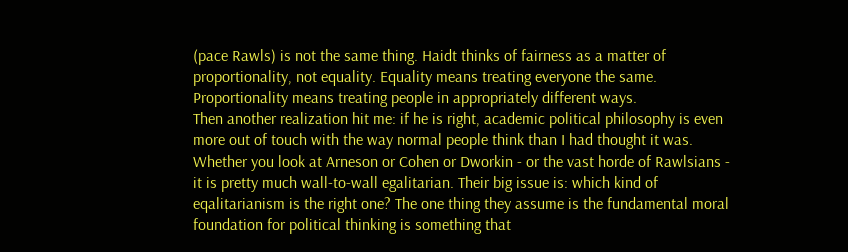(pace Rawls) is not the same thing. Haidt thinks of fairness as a matter of proportionality, not equality. Equality means treating everyone the same. Proportionality means treating people in appropriately different ways.
Then another realization hit me: if he is right, academic political philosophy is even more out of touch with the way normal people think than I had thought it was. Whether you look at Arneson or Cohen or Dworkin - or the vast horde of Rawlsians - it is pretty much wall-to-wall egalitarian. Their big issue is: which kind of eqalitarianism is the right one? The one thing they assume is the fundamental moral foundation for political thinking is something that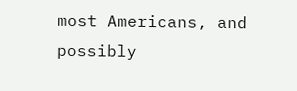most Americans, and possibly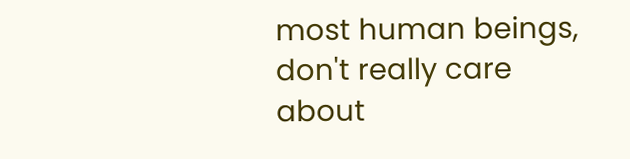most human beings, don't really care about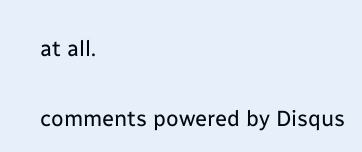at all.

comments powered by Disqus